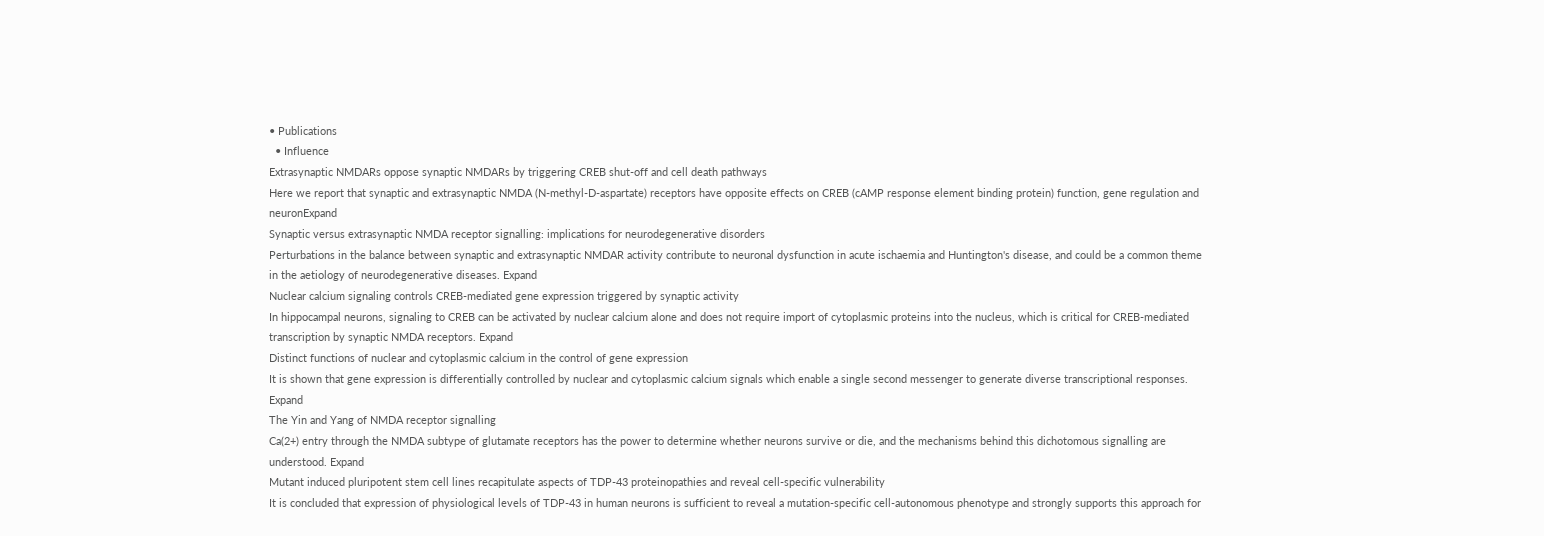• Publications
  • Influence
Extrasynaptic NMDARs oppose synaptic NMDARs by triggering CREB shut-off and cell death pathways
Here we report that synaptic and extrasynaptic NMDA (N-methyl-D-aspartate) receptors have opposite effects on CREB (cAMP response element binding protein) function, gene regulation and neuronExpand
Synaptic versus extrasynaptic NMDA receptor signalling: implications for neurodegenerative disorders
Perturbations in the balance between synaptic and extrasynaptic NMDAR activity contribute to neuronal dysfunction in acute ischaemia and Huntington's disease, and could be a common theme in the aetiology of neurodegenerative diseases. Expand
Nuclear calcium signaling controls CREB-mediated gene expression triggered by synaptic activity
In hippocampal neurons, signaling to CREB can be activated by nuclear calcium alone and does not require import of cytoplasmic proteins into the nucleus, which is critical for CREB-mediated transcription by synaptic NMDA receptors. Expand
Distinct functions of nuclear and cytoplasmic calcium in the control of gene expression
It is shown that gene expression is differentially controlled by nuclear and cytoplasmic calcium signals which enable a single second messenger to generate diverse transcriptional responses. Expand
The Yin and Yang of NMDA receptor signalling
Ca(2+) entry through the NMDA subtype of glutamate receptors has the power to determine whether neurons survive or die, and the mechanisms behind this dichotomous signalling are understood. Expand
Mutant induced pluripotent stem cell lines recapitulate aspects of TDP-43 proteinopathies and reveal cell-specific vulnerability
It is concluded that expression of physiological levels of TDP-43 in human neurons is sufficient to reveal a mutation-specific cell-autonomous phenotype and strongly supports this approach for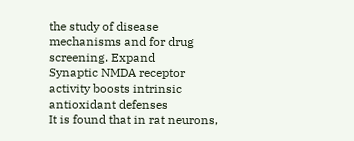the study of disease mechanisms and for drug screening. Expand
Synaptic NMDA receptor activity boosts intrinsic antioxidant defenses
It is found that in rat neurons,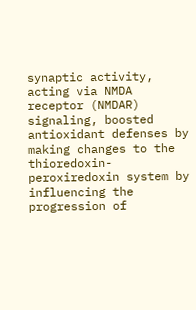synaptic activity, acting via NMDA receptor (NMDAR) signaling, boosted antioxidant defenses by making changes to the thioredoxin-peroxiredoxin system by influencing the progression of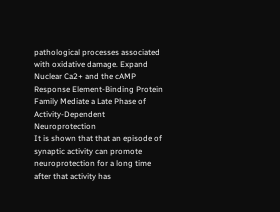pathological processes associated with oxidative damage. Expand
Nuclear Ca2+ and the cAMP Response Element-Binding Protein Family Mediate a Late Phase of Activity-Dependent Neuroprotection
It is shown that that an episode of synaptic activity can promote neuroprotection for a long time after that activity has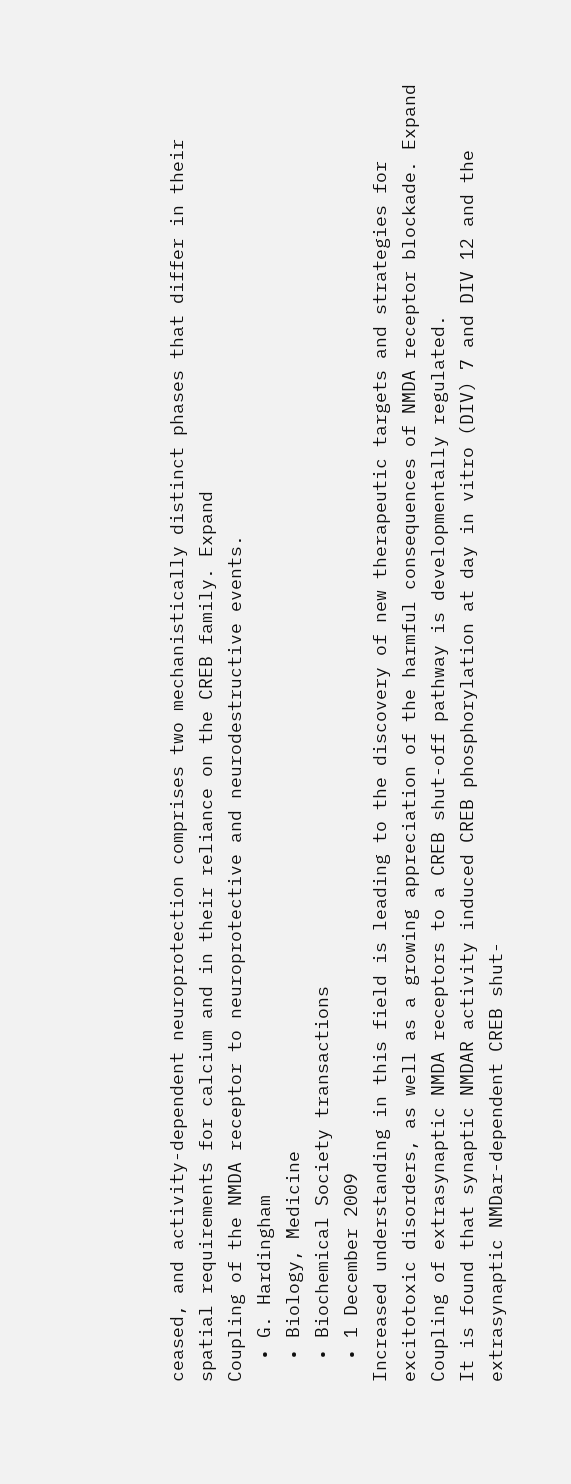ceased, and activity-dependent neuroprotection comprises two mechanistically distinct phases that differ in their spatial requirements for calcium and in their reliance on the CREB family. Expand
Coupling of the NMDA receptor to neuroprotective and neurodestructive events.
  • G. Hardingham
  • Biology, Medicine
  • Biochemical Society transactions
  • 1 December 2009
Increased understanding in this field is leading to the discovery of new therapeutic targets and strategies for excitotoxic disorders, as well as a growing appreciation of the harmful consequences of NMDA receptor blockade. Expand
Coupling of extrasynaptic NMDA receptors to a CREB shut-off pathway is developmentally regulated.
It is found that synaptic NMDAR activity induced CREB phosphorylation at day in vitro (DIV) 7 and DIV 12 and the extrasynaptic NMDar-dependent CREB shut-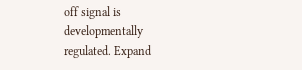off signal is developmentally regulated. Expand